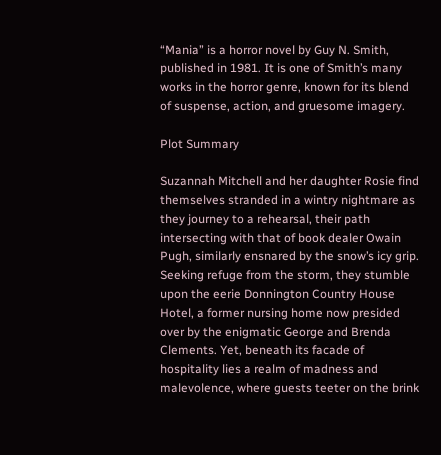“Mania” is a horror novel by Guy N. Smith, published in 1981. It is one of Smith’s many works in the horror genre, known for its blend of suspense, action, and gruesome imagery.

Plot Summary

Suzannah Mitchell and her daughter Rosie find themselves stranded in a wintry nightmare as they journey to a rehearsal, their path intersecting with that of book dealer Owain Pugh, similarly ensnared by the snow’s icy grip. Seeking refuge from the storm, they stumble upon the eerie Donnington Country House Hotel, a former nursing home now presided over by the enigmatic George and Brenda Clements. Yet, beneath its facade of hospitality lies a realm of madness and malevolence, where guests teeter on the brink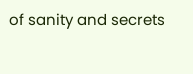of sanity and secrets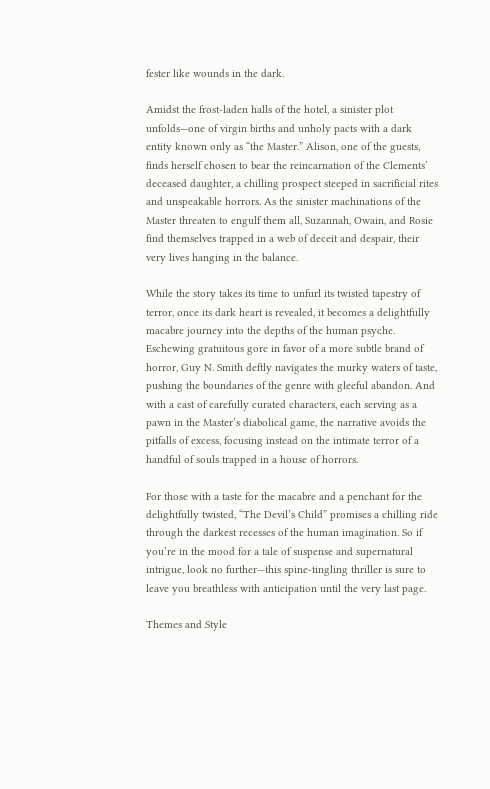fester like wounds in the dark.

Amidst the frost-laden halls of the hotel, a sinister plot unfolds—one of virgin births and unholy pacts with a dark entity known only as “the Master.” Alison, one of the guests, finds herself chosen to bear the reincarnation of the Clements’ deceased daughter, a chilling prospect steeped in sacrificial rites and unspeakable horrors. As the sinister machinations of the Master threaten to engulf them all, Suzannah, Owain, and Rosie find themselves trapped in a web of deceit and despair, their very lives hanging in the balance.

While the story takes its time to unfurl its twisted tapestry of terror, once its dark heart is revealed, it becomes a delightfully macabre journey into the depths of the human psyche. Eschewing gratuitous gore in favor of a more subtle brand of horror, Guy N. Smith deftly navigates the murky waters of taste, pushing the boundaries of the genre with gleeful abandon. And with a cast of carefully curated characters, each serving as a pawn in the Master’s diabolical game, the narrative avoids the pitfalls of excess, focusing instead on the intimate terror of a handful of souls trapped in a house of horrors.

For those with a taste for the macabre and a penchant for the delightfully twisted, “The Devil’s Child” promises a chilling ride through the darkest recesses of the human imagination. So if you’re in the mood for a tale of suspense and supernatural intrigue, look no further—this spine-tingling thriller is sure to leave you breathless with anticipation until the very last page.

Themes and Style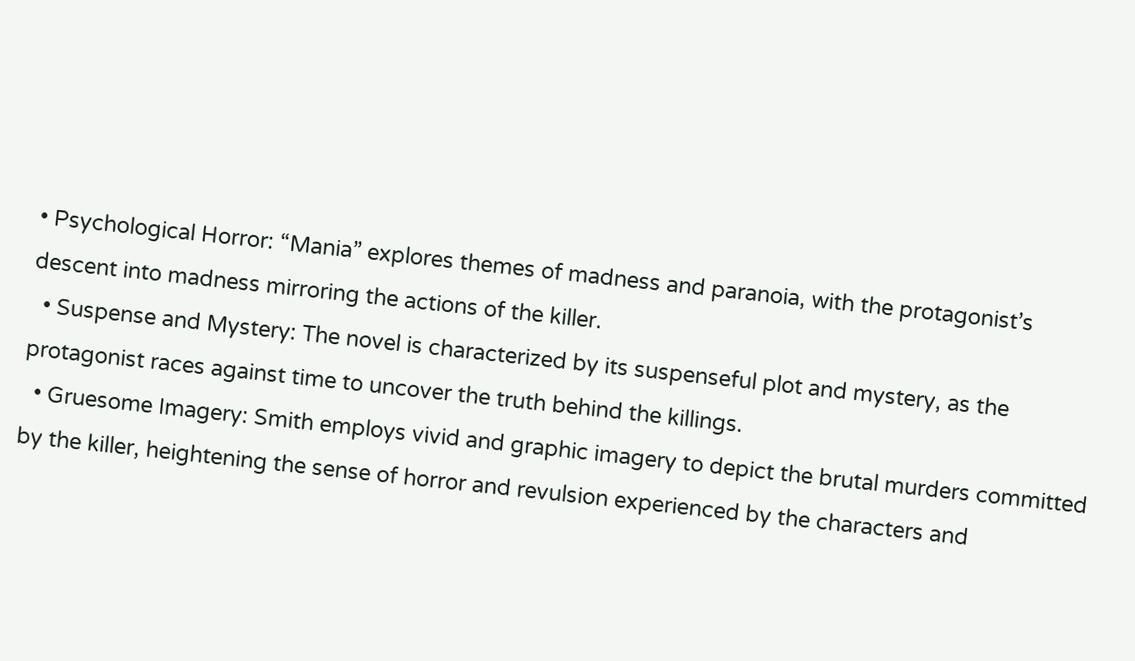• Psychological Horror: “Mania” explores themes of madness and paranoia, with the protagonist’s descent into madness mirroring the actions of the killer.
  • Suspense and Mystery: The novel is characterized by its suspenseful plot and mystery, as the protagonist races against time to uncover the truth behind the killings.
  • Gruesome Imagery: Smith employs vivid and graphic imagery to depict the brutal murders committed by the killer, heightening the sense of horror and revulsion experienced by the characters and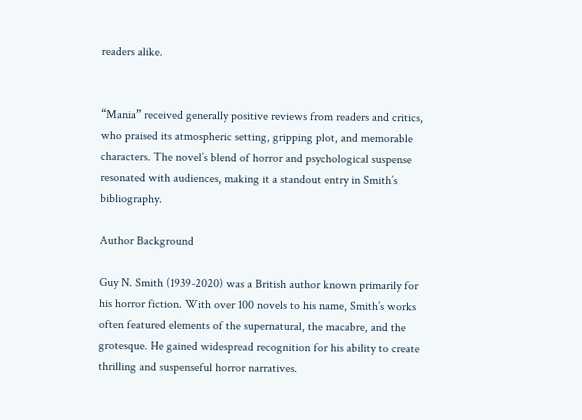readers alike.


“Mania” received generally positive reviews from readers and critics, who praised its atmospheric setting, gripping plot, and memorable characters. The novel’s blend of horror and psychological suspense resonated with audiences, making it a standout entry in Smith’s bibliography.

Author Background

Guy N. Smith (1939-2020) was a British author known primarily for his horror fiction. With over 100 novels to his name, Smith’s works often featured elements of the supernatural, the macabre, and the grotesque. He gained widespread recognition for his ability to create thrilling and suspenseful horror narratives.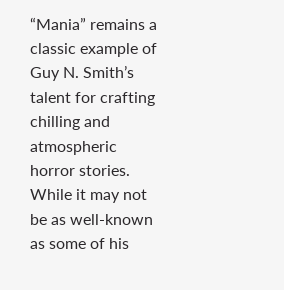“Mania” remains a classic example of Guy N. Smith’s talent for crafting chilling and atmospheric horror stories. While it may not be as well-known as some of his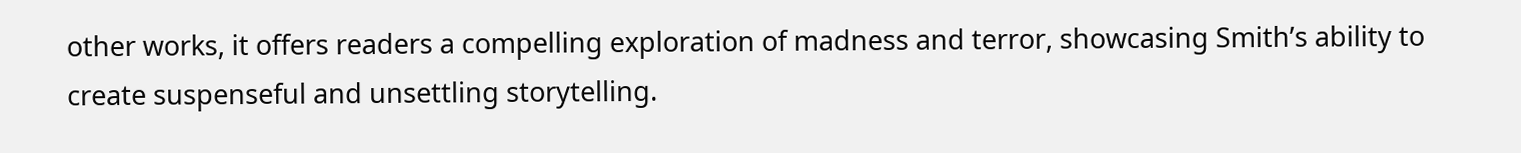other works, it offers readers a compelling exploration of madness and terror, showcasing Smith’s ability to create suspenseful and unsettling storytelling.